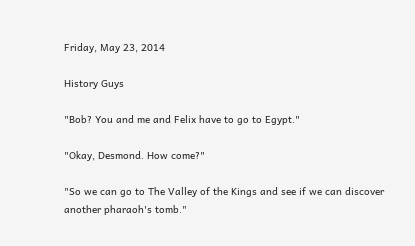Friday, May 23, 2014

History Guys

"Bob? You and me and Felix have to go to Egypt."

"Okay, Desmond. How come?"

"So we can go to The Valley of the Kings and see if we can discover another pharaoh's tomb."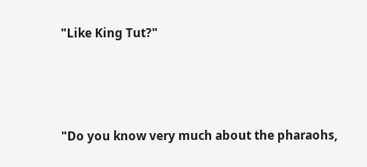"Like King Tut?"



"Do you know very much about the pharaohs,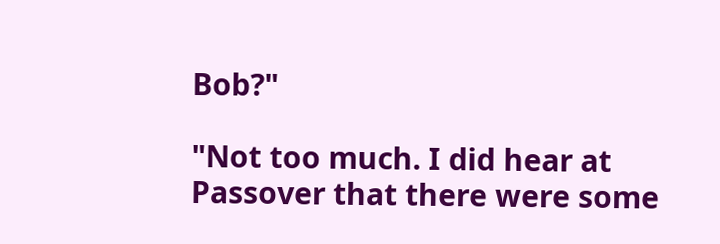Bob?"

"Not too much. I did hear at Passover that there were some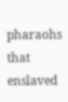pharaohs that enslaved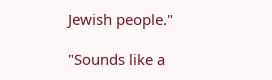Jewish people."

"Sounds like a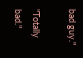bad guy."

"Totally bad."